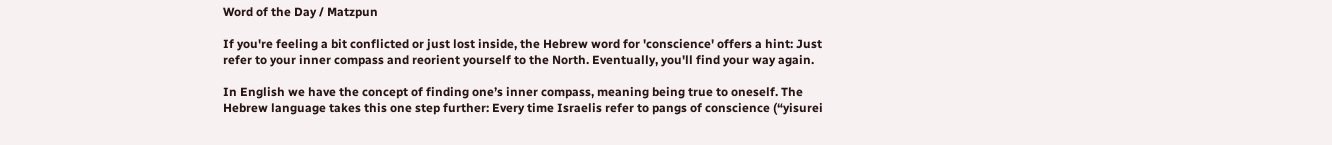Word of the Day / Matzpun

If you're feeling a bit conflicted or just lost inside, the Hebrew word for 'conscience' offers a hint: Just refer to your inner compass and reorient yourself to the North. Eventually, you'll find your way again.

In English we have the concept of finding one’s inner compass, meaning being true to oneself. The Hebrew language takes this one step further: Every time Israelis refer to pangs of conscience (“yisurei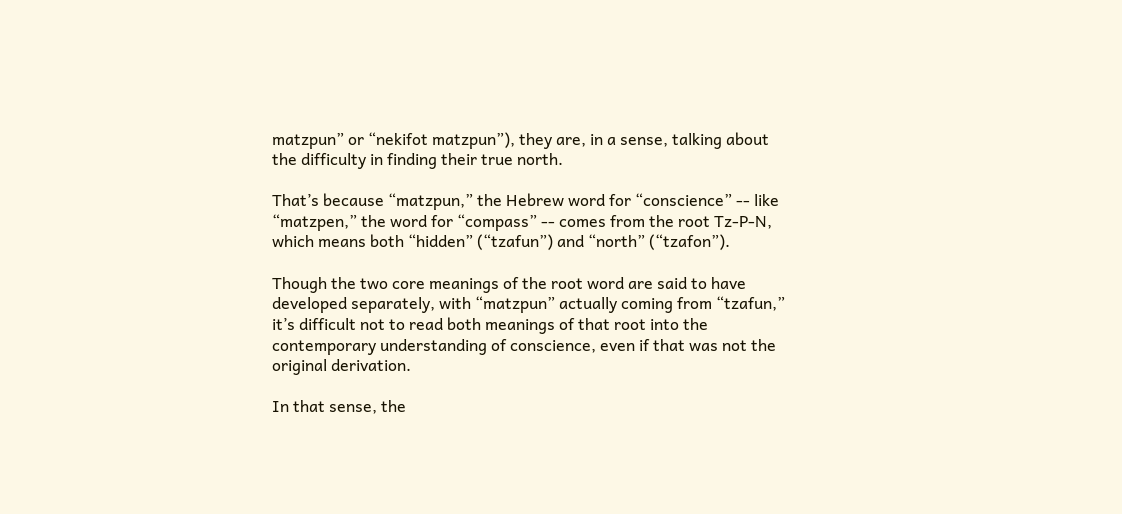matzpun” or “nekifot matzpun”), they are, in a sense, talking about the difficulty in finding their true north.

That’s because “matzpun,” the Hebrew word for “conscience” -- like “matzpen,” the word for “compass” -- comes from the root Tz-P-N, which means both “hidden” (“tzafun”) and “north” (“tzafon”).

Though the two core meanings of the root word are said to have developed separately, with “matzpun” actually coming from “tzafun,” it’s difficult not to read both meanings of that root into the contemporary understanding of conscience, even if that was not the original derivation.

In that sense, the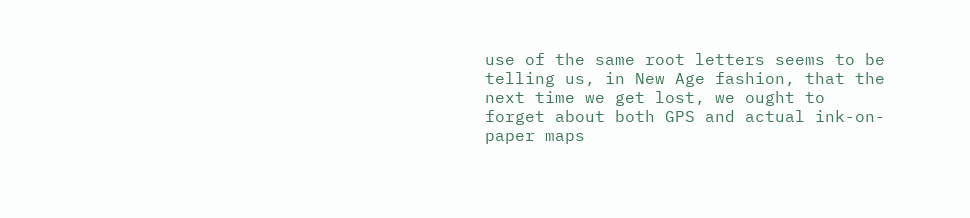use of the same root letters seems to be telling us, in New Age fashion, that the next time we get lost, we ought to forget about both GPS and actual ink-on-paper maps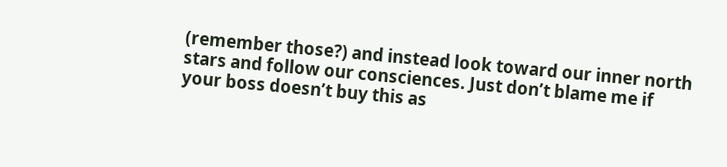(remember those?) and instead look toward our inner north stars and follow our consciences. Just don’t blame me if your boss doesn’t buy this as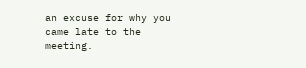an excuse for why you came late to the meeting.